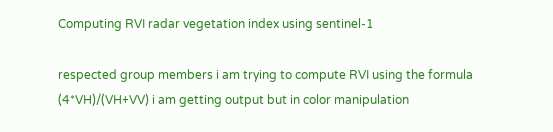Computing RVI radar vegetation index using sentinel-1

respected group members i am trying to compute RVI using the formula (4*VH)/(VH+VV) i am getting output but in color manipulation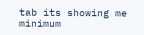tab its showing me minimum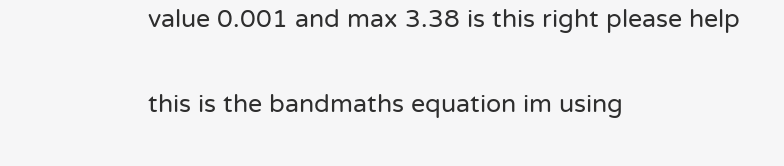value 0.001 and max 3.38 is this right please help

this is the bandmaths equation im using